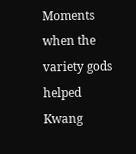Moments when the variety gods helped Kwang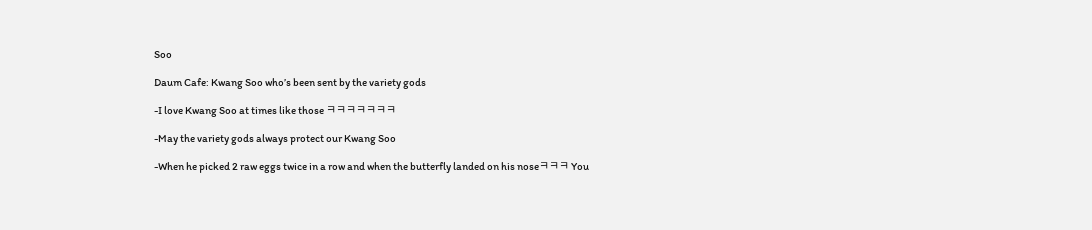Soo

Daum Cafe: Kwang Soo who’s been sent by the variety gods

-I love Kwang Soo at times like those ㅋㅋㅋㅋㅋㅋㅋ

-May the variety gods always protect our Kwang Soo

-When he picked 2 raw eggs twice in a row and when the butterfly landed on his noseㅋㅋㅋ You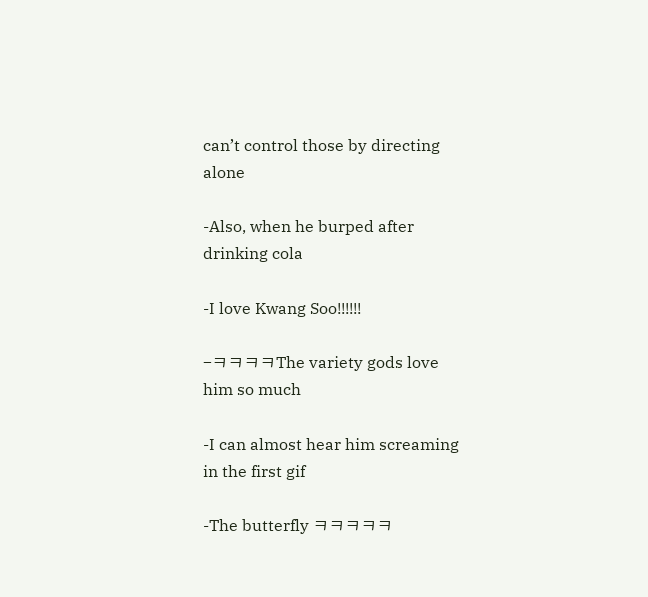can’t control those by directing alone

-Also, when he burped after drinking cola

-I love Kwang Soo!!!!!!

-ㅋㅋㅋㅋThe variety gods love him so much

-I can almost hear him screaming in the first gif

-The butterfly ㅋㅋㅋㅋㅋ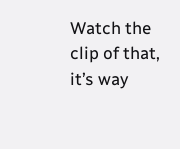Watch the clip of that, it’s way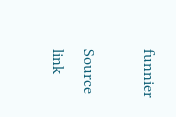funnier

Source link